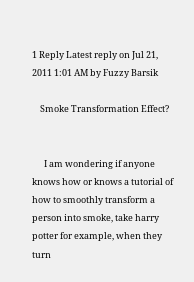1 Reply Latest reply on Jul 21, 2011 1:01 AM by Fuzzy Barsik

    Smoke Transformation Effect?


      I am wondering if anyone knows how or knows a tutorial of how to smoothly transform a person into smoke, take harry potter for example, when they turn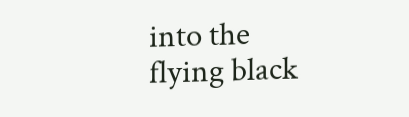into the flying black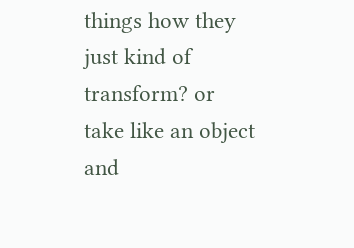things how they just kind of transform? or take like an object and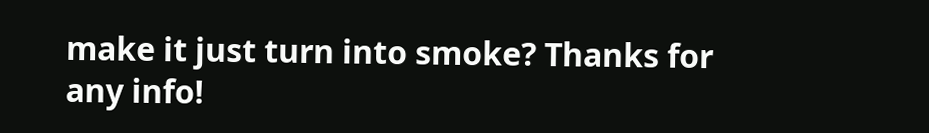make it just turn into smoke? Thanks for any info!